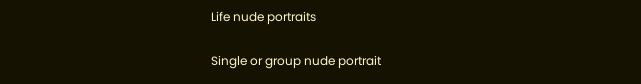Life nude portraits

Single or group nude portrait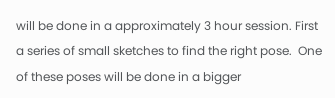will be done in a approximately 3 hour session. First a series of small sketches to find the right pose.  One of these poses will be done in a bigger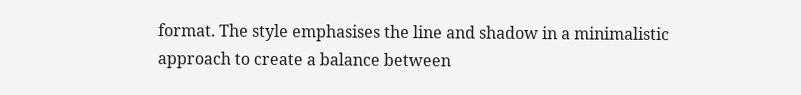format. The style emphasises the line and shadow in a minimalistic approach to create a balance between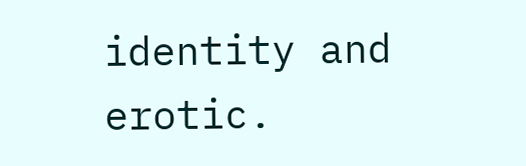identity and erotic.